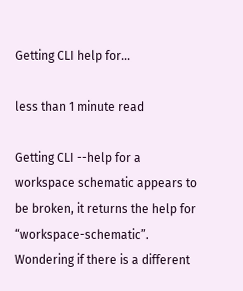Getting CLI help for…

less than 1 minute read

Getting CLI --help for a workspace schematic appears to be broken, it returns the help for “workspace-schematic”. Wondering if there is a different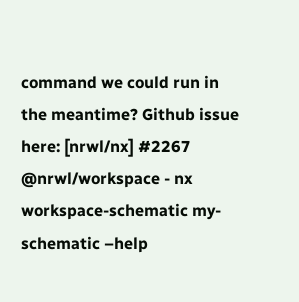command we could run in the meantime? Github issue here: [nrwl/nx] #2267 @nrwl/workspace - nx workspace-schematic my-schematic –help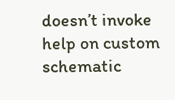doesn’t invoke help on custom schematic